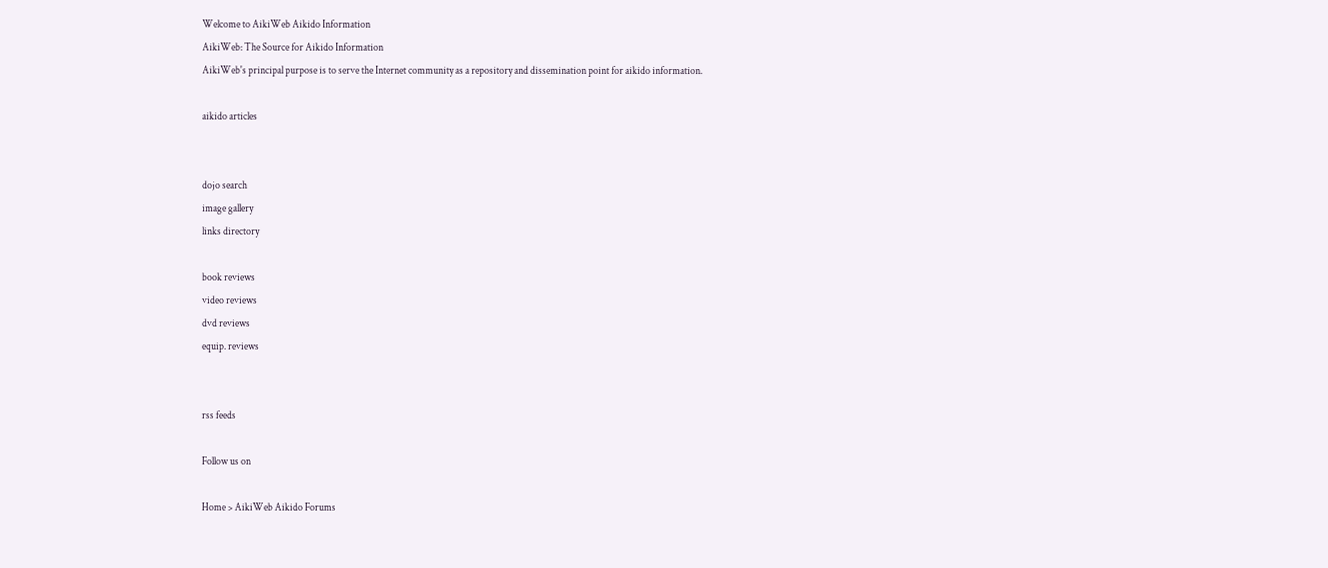Welcome to AikiWeb Aikido Information
AikiWeb: The Source for Aikido Information
AikiWeb's principal purpose is to serve the Internet community as a repository and dissemination point for aikido information.

aikido articles


dojo search
image gallery
links directory

book reviews
video reviews
dvd reviews
equip. reviews


rss feeds

Follow us on

Home > AikiWeb Aikido Forums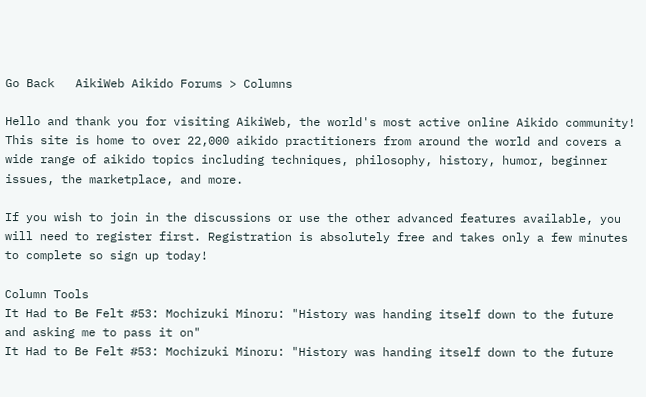Go Back   AikiWeb Aikido Forums > Columns

Hello and thank you for visiting AikiWeb, the world's most active online Aikido community! This site is home to over 22,000 aikido practitioners from around the world and covers a wide range of aikido topics including techniques, philosophy, history, humor, beginner issues, the marketplace, and more.

If you wish to join in the discussions or use the other advanced features available, you will need to register first. Registration is absolutely free and takes only a few minutes to complete so sign up today!

Column Tools
It Had to Be Felt #53: Mochizuki Minoru: "History was handing itself down to the future and asking me to pass it on"
It Had to Be Felt #53: Mochizuki Minoru: "History was handing itself down to the future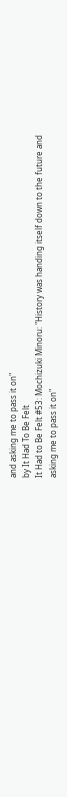and asking me to pass it on"
by It Had To Be Felt
It Had to Be Felt #53: Mochizuki Minoru: "History was handing itself down to the future and asking me to pass it on"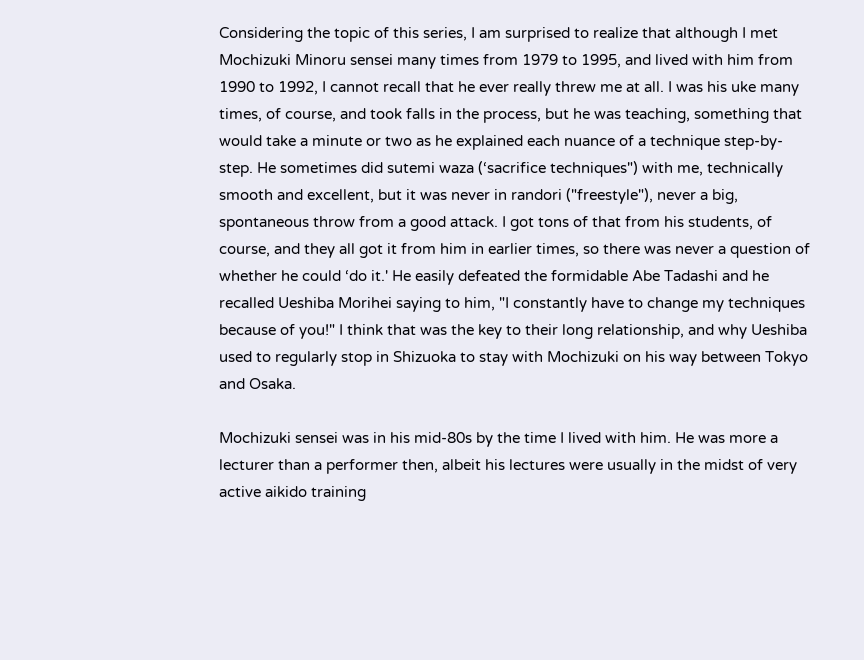Considering the topic of this series, I am surprised to realize that although I met Mochizuki Minoru sensei many times from 1979 to 1995, and lived with him from 1990 to 1992, I cannot recall that he ever really threw me at all. I was his uke many times, of course, and took falls in the process, but he was teaching, something that would take a minute or two as he explained each nuance of a technique step-by-step. He sometimes did sutemi waza (‘sacrifice techniques") with me, technically smooth and excellent, but it was never in randori ("freestyle"), never a big, spontaneous throw from a good attack. I got tons of that from his students, of course, and they all got it from him in earlier times, so there was never a question of whether he could ‘do it.' He easily defeated the formidable Abe Tadashi and he recalled Ueshiba Morihei saying to him, "I constantly have to change my techniques because of you!" I think that was the key to their long relationship, and why Ueshiba used to regularly stop in Shizuoka to stay with Mochizuki on his way between Tokyo and Osaka.

Mochizuki sensei was in his mid-80s by the time I lived with him. He was more a lecturer than a performer then, albeit his lectures were usually in the midst of very active aikido training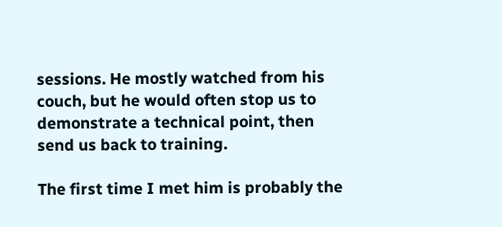sessions. He mostly watched from his couch, but he would often stop us to demonstrate a technical point, then send us back to training.

The first time I met him is probably the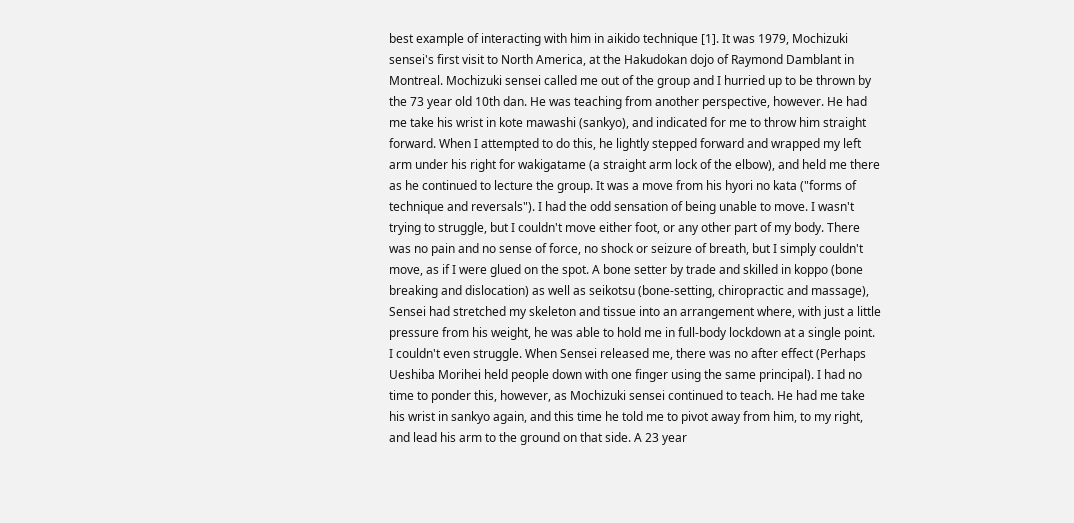best example of interacting with him in aikido technique [1]. It was 1979, Mochizuki sensei's first visit to North America, at the Hakudokan dojo of Raymond Damblant in Montreal. Mochizuki sensei called me out of the group and I hurried up to be thrown by the 73 year old 10th dan. He was teaching from another perspective, however. He had me take his wrist in kote mawashi (sankyo), and indicated for me to throw him straight forward. When I attempted to do this, he lightly stepped forward and wrapped my left arm under his right for wakigatame (a straight arm lock of the elbow), and held me there as he continued to lecture the group. It was a move from his hyori no kata ("forms of technique and reversals"). I had the odd sensation of being unable to move. I wasn't trying to struggle, but I couldn't move either foot, or any other part of my body. There was no pain and no sense of force, no shock or seizure of breath, but I simply couldn't move, as if I were glued on the spot. A bone setter by trade and skilled in koppo (bone breaking and dislocation) as well as seikotsu (bone-setting, chiropractic and massage), Sensei had stretched my skeleton and tissue into an arrangement where, with just a little pressure from his weight, he was able to hold me in full-body lockdown at a single point. I couldn't even struggle. When Sensei released me, there was no after effect (Perhaps Ueshiba Morihei held people down with one finger using the same principal). I had no time to ponder this, however, as Mochizuki sensei continued to teach. He had me take his wrist in sankyo again, and this time he told me to pivot away from him, to my right, and lead his arm to the ground on that side. A 23 year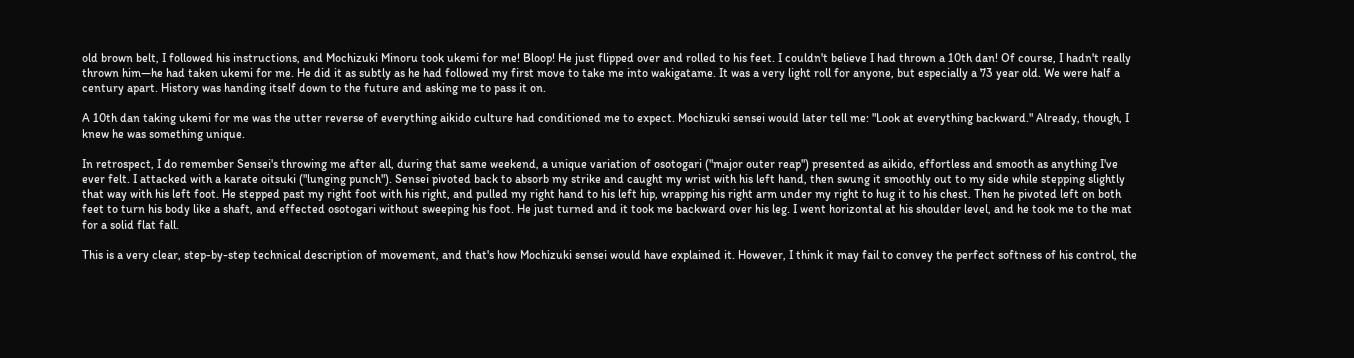old brown belt, I followed his instructions, and Mochizuki Minoru took ukemi for me! Bloop! He just flipped over and rolled to his feet. I couldn't believe I had thrown a 10th dan! Of course, I hadn't really thrown him—he had taken ukemi for me. He did it as subtly as he had followed my first move to take me into wakigatame. It was a very light roll for anyone, but especially a 73 year old. We were half a century apart. History was handing itself down to the future and asking me to pass it on.

A 10th dan taking ukemi for me was the utter reverse of everything aikido culture had conditioned me to expect. Mochizuki sensei would later tell me: "Look at everything backward." Already, though, I knew he was something unique.

In retrospect, I do remember Sensei's throwing me after all, during that same weekend, a unique variation of osotogari ("major outer reap") presented as aikido, effortless and smooth as anything I've ever felt. I attacked with a karate oitsuki ("lunging punch"). Sensei pivoted back to absorb my strike and caught my wrist with his left hand, then swung it smoothly out to my side while stepping slightly that way with his left foot. He stepped past my right foot with his right, and pulled my right hand to his left hip, wrapping his right arm under my right to hug it to his chest. Then he pivoted left on both feet to turn his body like a shaft, and effected osotogari without sweeping his foot. He just turned and it took me backward over his leg. I went horizontal at his shoulder level, and he took me to the mat for a solid flat fall.

This is a very clear, step-by-step technical description of movement, and that's how Mochizuki sensei would have explained it. However, I think it may fail to convey the perfect softness of his control, the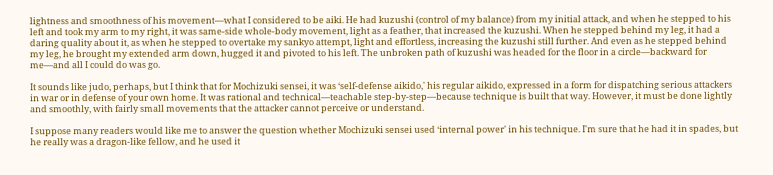lightness and smoothness of his movement—what I considered to be aiki. He had kuzushi (control of my balance) from my initial attack, and when he stepped to his left and took my arm to my right, it was same-side whole-body movement, light as a feather, that increased the kuzushi. When he stepped behind my leg, it had a daring quality about it, as when he stepped to overtake my sankyo attempt, light and effortless, increasing the kuzushi still further. And even as he stepped behind my leg, he brought my extended arm down, hugged it and pivoted to his left. The unbroken path of kuzushi was headed for the floor in a circle—backward for me—and all I could do was go.

It sounds like judo, perhaps, but I think that for Mochizuki sensei, it was ‘self-defense aikido,' his regular aikido, expressed in a form for dispatching serious attackers in war or in defense of your own home. It was rational and technical—teachable step-by-step—because technique is built that way. However, it must be done lightly and smoothly, with fairly small movements that the attacker cannot perceive or understand.

I suppose many readers would like me to answer the question whether Mochizuki sensei used ‘internal power' in his technique. I'm sure that he had it in spades, but he really was a dragon-like fellow, and he used it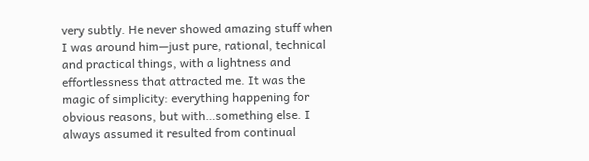very subtly. He never showed amazing stuff when I was around him—just pure, rational, technical and practical things, with a lightness and effortlessness that attracted me. It was the magic of simplicity: everything happening for obvious reasons, but with…something else. I always assumed it resulted from continual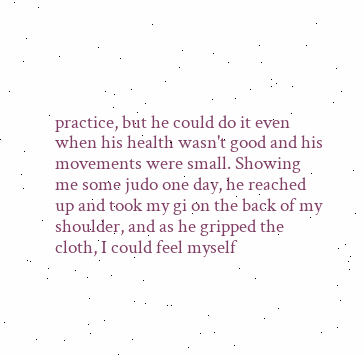practice, but he could do it even when his health wasn't good and his movements were small. Showing me some judo one day, he reached up and took my gi on the back of my shoulder, and as he gripped the cloth, I could feel myself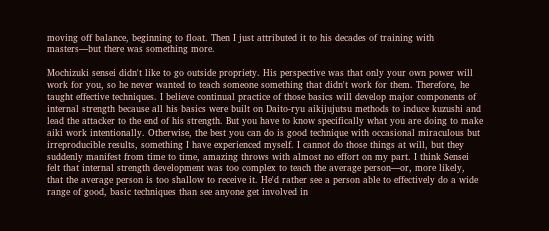moving off balance, beginning to float. Then I just attributed it to his decades of training with masters—but there was something more.

Mochizuki sensei didn't like to go outside propriety. His perspective was that only your own power will work for you, so he never wanted to teach someone something that didn't work for them. Therefore, he taught effective techniques. I believe continual practice of those basics will develop major components of internal strength because all his basics were built on Daito-ryu aikijujutsu methods to induce kuzushi and lead the attacker to the end of his strength. But you have to know specifically what you are doing to make aiki work intentionally. Otherwise, the best you can do is good technique with occasional miraculous but irreproducible results, something I have experienced myself. I cannot do those things at will, but they suddenly manifest from time to time, amazing throws with almost no effort on my part. I think Sensei felt that internal strength development was too complex to teach the average person—or, more likely, that the average person is too shallow to receive it. He'd rather see a person able to effectively do a wide range of good, basic techniques than see anyone get involved in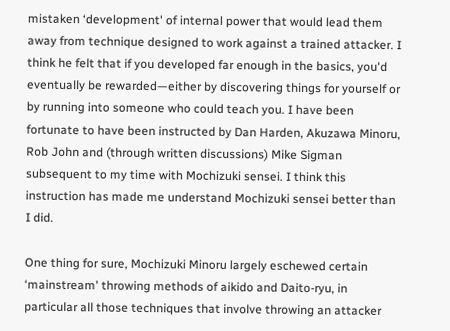mistaken ‘development' of internal power that would lead them away from technique designed to work against a trained attacker. I think he felt that if you developed far enough in the basics, you'd eventually be rewarded—either by discovering things for yourself or by running into someone who could teach you. I have been fortunate to have been instructed by Dan Harden, Akuzawa Minoru, Rob John and (through written discussions) Mike Sigman subsequent to my time with Mochizuki sensei. I think this instruction has made me understand Mochizuki sensei better than I did.

One thing for sure, Mochizuki Minoru largely eschewed certain ‘mainstream' throwing methods of aikido and Daito-ryu, in particular all those techniques that involve throwing an attacker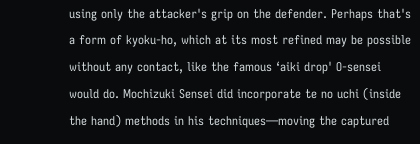using only the attacker's grip on the defender. Perhaps that's a form of kyoku-ho, which at its most refined may be possible without any contact, like the famous ‘aiki drop' O-sensei would do. Mochizuki Sensei did incorporate te no uchi (inside the hand) methods in his techniques—moving the captured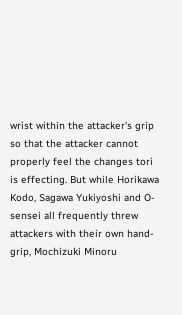wrist within the attacker's grip so that the attacker cannot properly feel the changes tori is effecting. But while Horikawa Kodo, Sagawa Yukiyoshi and O-sensei all frequently threw attackers with their own hand-grip, Mochizuki Minoru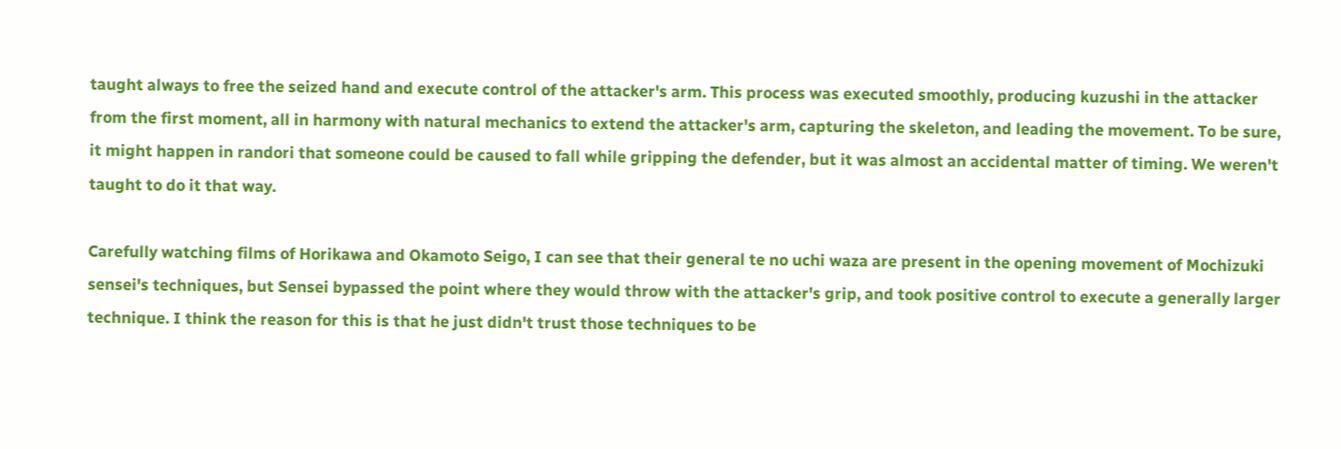taught always to free the seized hand and execute control of the attacker's arm. This process was executed smoothly, producing kuzushi in the attacker from the first moment, all in harmony with natural mechanics to extend the attacker's arm, capturing the skeleton, and leading the movement. To be sure, it might happen in randori that someone could be caused to fall while gripping the defender, but it was almost an accidental matter of timing. We weren't taught to do it that way.

Carefully watching films of Horikawa and Okamoto Seigo, I can see that their general te no uchi waza are present in the opening movement of Mochizuki sensei's techniques, but Sensei bypassed the point where they would throw with the attacker's grip, and took positive control to execute a generally larger technique. I think the reason for this is that he just didn't trust those techniques to be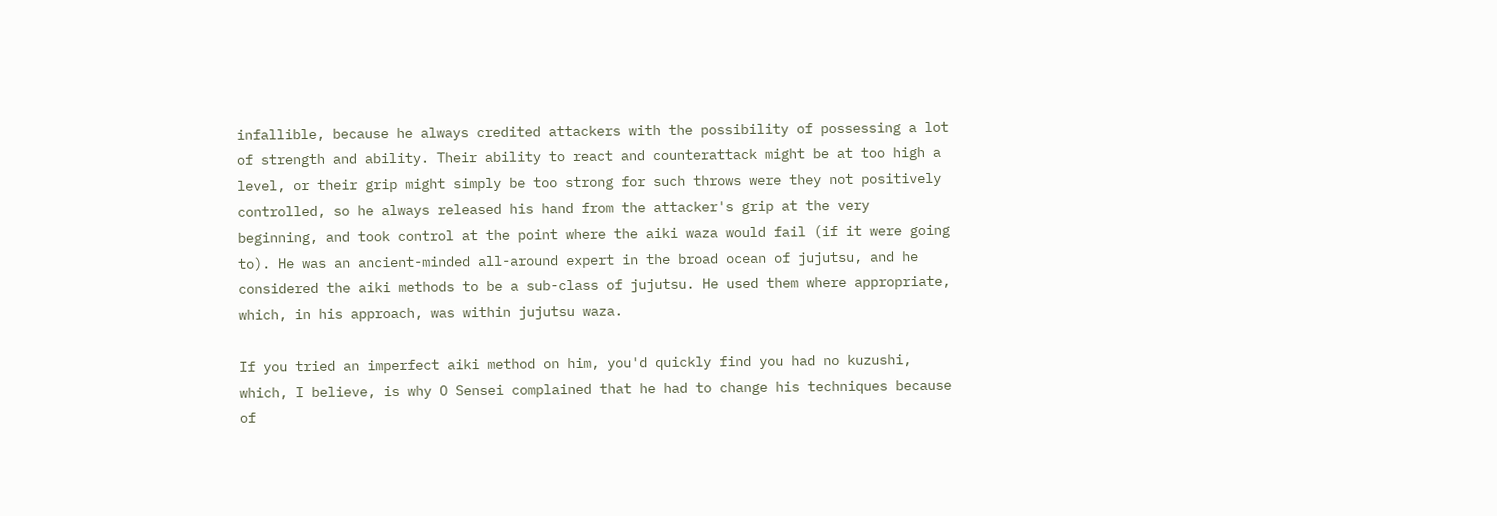infallible, because he always credited attackers with the possibility of possessing a lot of strength and ability. Their ability to react and counterattack might be at too high a level, or their grip might simply be too strong for such throws were they not positively controlled, so he always released his hand from the attacker's grip at the very beginning, and took control at the point where the aiki waza would fail (if it were going to). He was an ancient-minded all-around expert in the broad ocean of jujutsu, and he considered the aiki methods to be a sub-class of jujutsu. He used them where appropriate, which, in his approach, was within jujutsu waza.

If you tried an imperfect aiki method on him, you'd quickly find you had no kuzushi, which, I believe, is why O Sensei complained that he had to change his techniques because of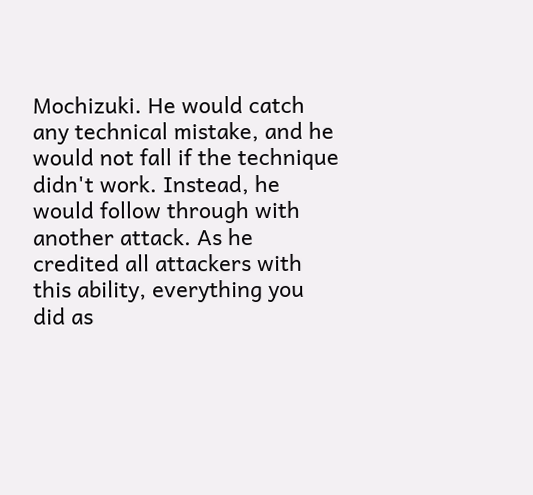Mochizuki. He would catch any technical mistake, and he would not fall if the technique didn't work. Instead, he would follow through with another attack. As he credited all attackers with this ability, everything you did as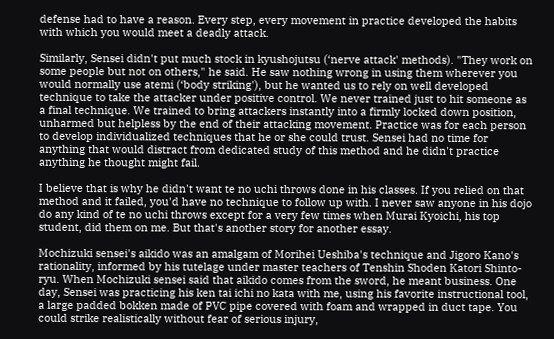defense had to have a reason. Every step, every movement in practice developed the habits with which you would meet a deadly attack.

Similarly, Sensei didn't put much stock in kyushojutsu (‘nerve attack' methods). "They work on some people but not on others," he said. He saw nothing wrong in using them wherever you would normally use atemi (‘body striking'), but he wanted us to rely on well developed technique to take the attacker under positive control. We never trained just to hit someone as a final technique. We trained to bring attackers instantly into a firmly locked down position, unharmed but helpless by the end of their attacking movement. Practice was for each person to develop individualized techniques that he or she could trust. Sensei had no time for anything that would distract from dedicated study of this method and he didn't practice anything he thought might fail.

I believe that is why he didn't want te no uchi throws done in his classes. If you relied on that method and it failed, you'd have no technique to follow up with. I never saw anyone in his dojo do any kind of te no uchi throws except for a very few times when Murai Kyoichi, his top student, did them on me. But that's another story for another essay.

Mochizuki sensei's aikido was an amalgam of Morihei Ueshiba's technique and Jigoro Kano's rationality, informed by his tutelage under master teachers of Tenshin Shoden Katori Shinto-ryu. When Mochizuki sensei said that aikido comes from the sword, he meant business. One day, Sensei was practicing his ken tai ichi no kata with me, using his favorite instructional tool, a large padded bokken made of PVC pipe covered with foam and wrapped in duct tape. You could strike realistically without fear of serious injury,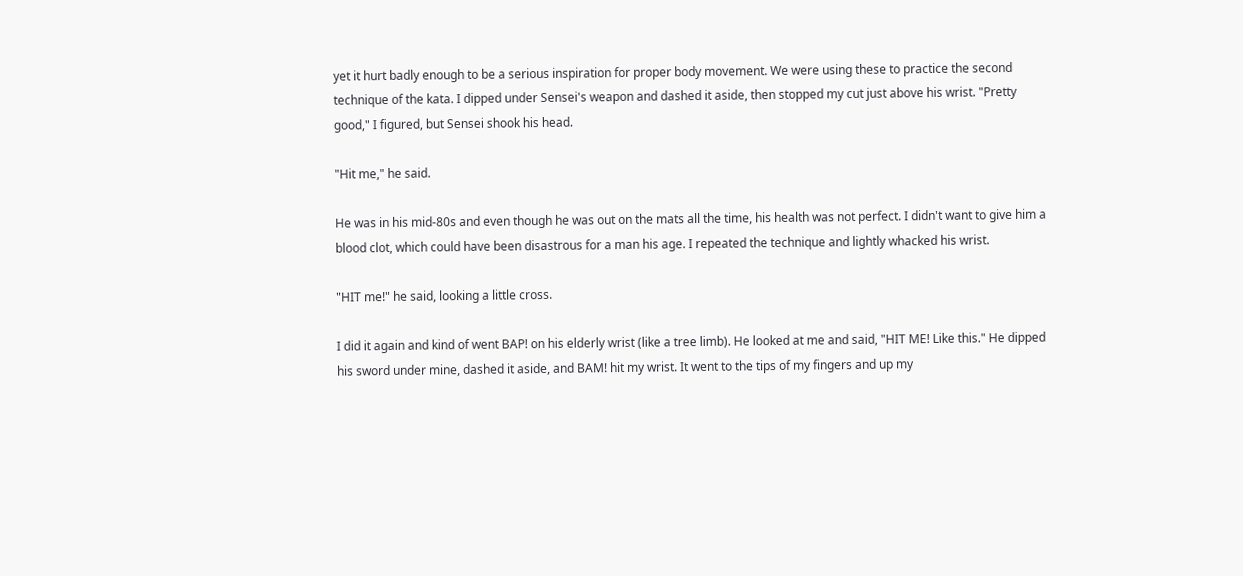yet it hurt badly enough to be a serious inspiration for proper body movement. We were using these to practice the second technique of the kata. I dipped under Sensei's weapon and dashed it aside, then stopped my cut just above his wrist. "Pretty good," I figured, but Sensei shook his head.

"Hit me," he said.

He was in his mid-80s and even though he was out on the mats all the time, his health was not perfect. I didn't want to give him a blood clot, which could have been disastrous for a man his age. I repeated the technique and lightly whacked his wrist.

"HIT me!" he said, looking a little cross.

I did it again and kind of went BAP! on his elderly wrist (like a tree limb). He looked at me and said, "HIT ME! Like this." He dipped his sword under mine, dashed it aside, and BAM! hit my wrist. It went to the tips of my fingers and up my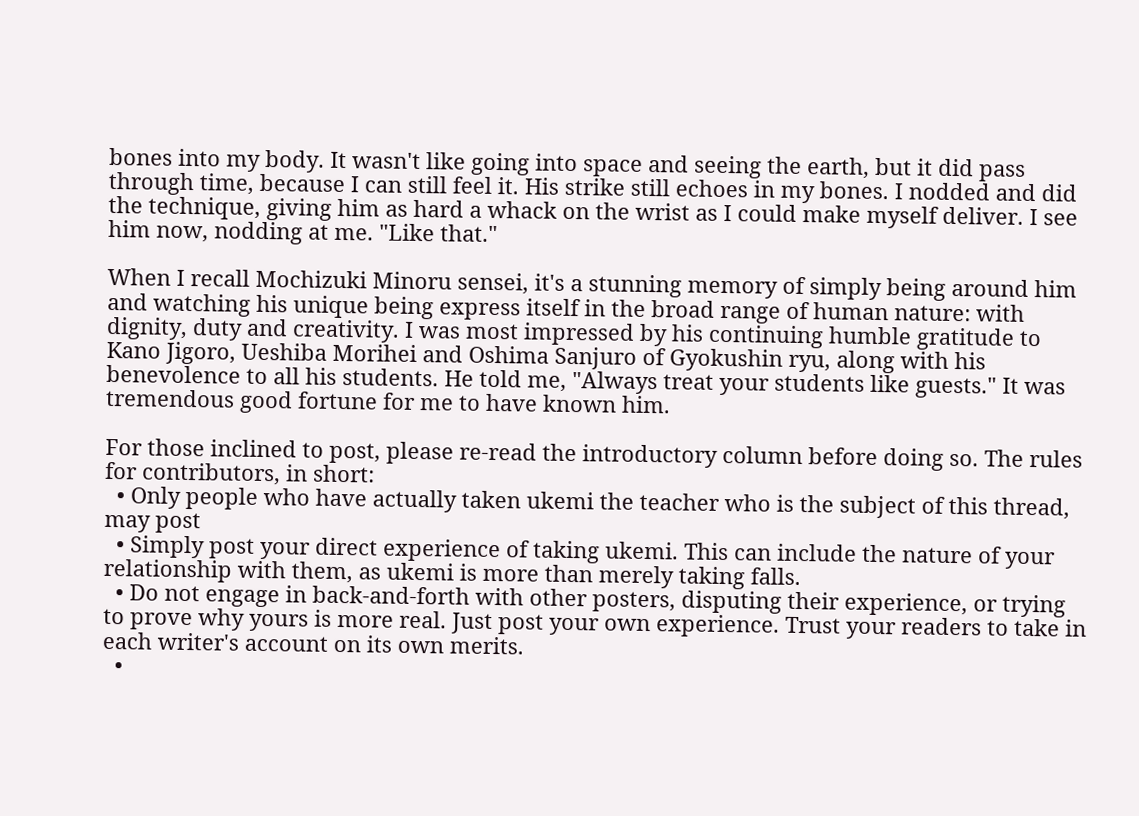bones into my body. It wasn't like going into space and seeing the earth, but it did pass through time, because I can still feel it. His strike still echoes in my bones. I nodded and did the technique, giving him as hard a whack on the wrist as I could make myself deliver. I see him now, nodding at me. "Like that."

When I recall Mochizuki Minoru sensei, it's a stunning memory of simply being around him and watching his unique being express itself in the broad range of human nature: with dignity, duty and creativity. I was most impressed by his continuing humble gratitude to Kano Jigoro, Ueshiba Morihei and Oshima Sanjuro of Gyokushin ryu, along with his benevolence to all his students. He told me, "Always treat your students like guests." It was tremendous good fortune for me to have known him.

For those inclined to post, please re-read the introductory column before doing so. The rules for contributors, in short:
  • Only people who have actually taken ukemi the teacher who is the subject of this thread, may post
  • Simply post your direct experience of taking ukemi. This can include the nature of your relationship with them, as ukemi is more than merely taking falls.
  • Do not engage in back-and-forth with other posters, disputing their experience, or trying to prove why yours is more real. Just post your own experience. Trust your readers to take in each writer's account on its own merits.
  •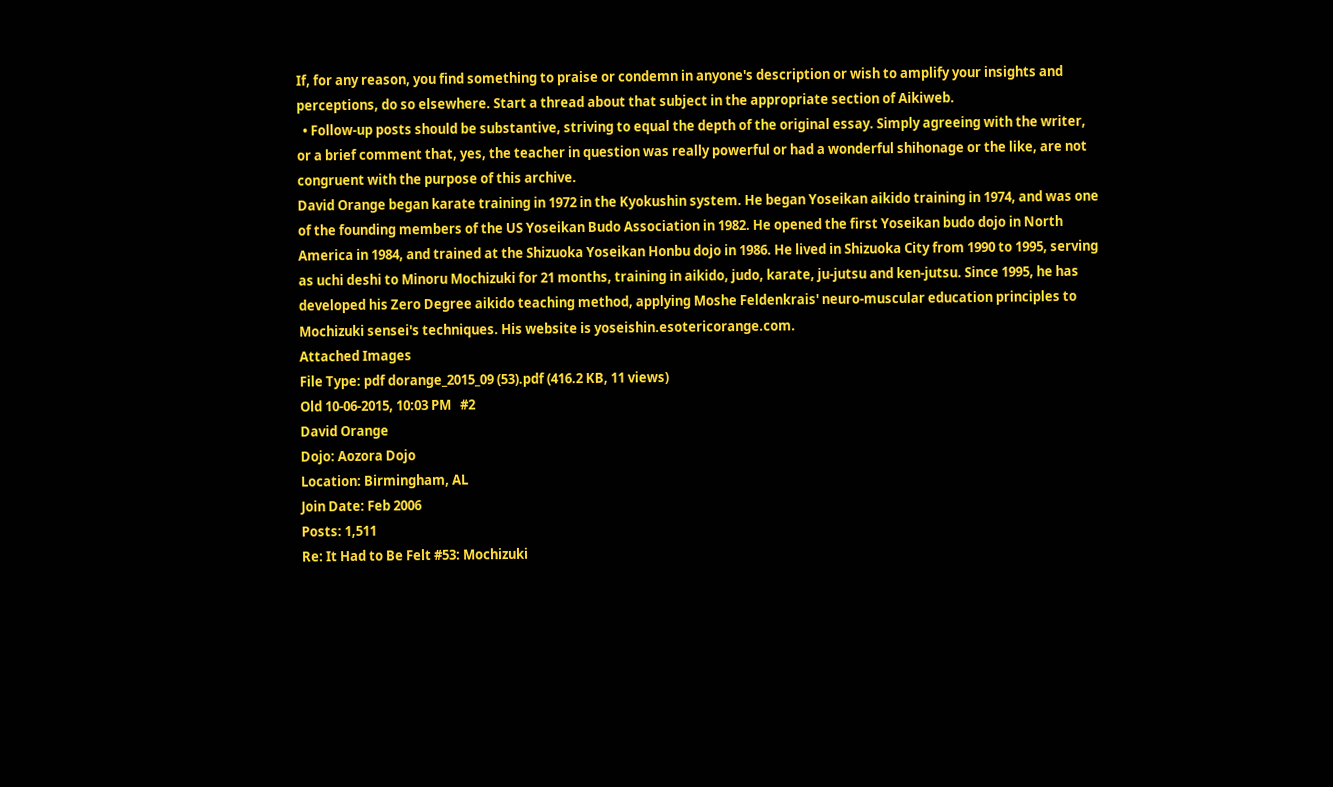If, for any reason, you find something to praise or condemn in anyone's description or wish to amplify your insights and perceptions, do so elsewhere. Start a thread about that subject in the appropriate section of Aikiweb.
  • Follow-up posts should be substantive, striving to equal the depth of the original essay. Simply agreeing with the writer, or a brief comment that, yes, the teacher in question was really powerful or had a wonderful shihonage or the like, are not congruent with the purpose of this archive.
David Orange began karate training in 1972 in the Kyokushin system. He began Yoseikan aikido training in 1974, and was one of the founding members of the US Yoseikan Budo Association in 1982. He opened the first Yoseikan budo dojo in North America in 1984, and trained at the Shizuoka Yoseikan Honbu dojo in 1986. He lived in Shizuoka City from 1990 to 1995, serving as uchi deshi to Minoru Mochizuki for 21 months, training in aikido, judo, karate, ju-jutsu and ken-jutsu. Since 1995, he has developed his Zero Degree aikido teaching method, applying Moshe Feldenkrais' neuro-muscular education principles to Mochizuki sensei's techniques. His website is yoseishin.esotericorange.com.
Attached Images
File Type: pdf dorange_2015_09 (53).pdf (416.2 KB, 11 views)
Old 10-06-2015, 10:03 PM   #2
David Orange
Dojo: Aozora Dojo
Location: Birmingham, AL
Join Date: Feb 2006
Posts: 1,511
Re: It Had to Be Felt #53: Mochizuki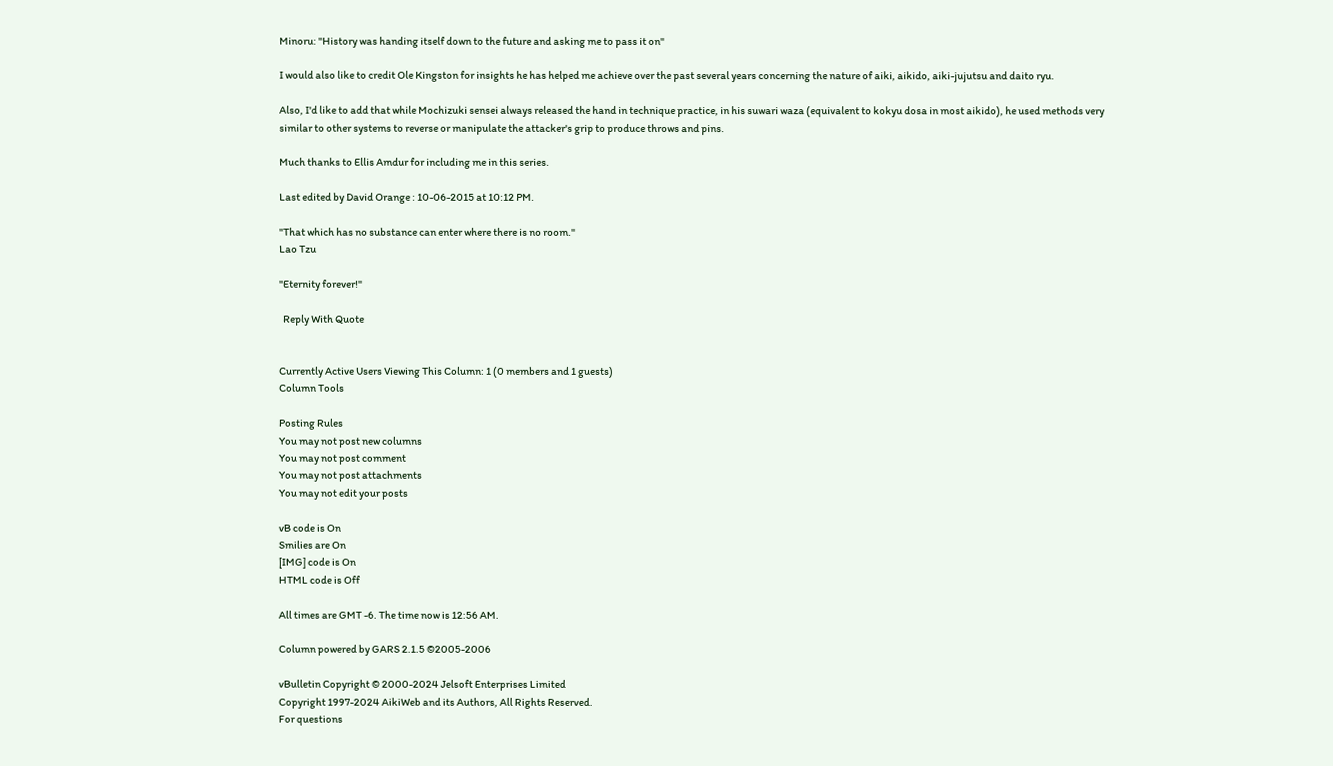Minoru: "History was handing itself down to the future and asking me to pass it on"

I would also like to credit Ole Kingston for insights he has helped me achieve over the past several years concerning the nature of aiki, aikido, aiki-jujutsu and daito ryu.

Also, I'd like to add that while Mochizuki sensei always released the hand in technique practice, in his suwari waza (equivalent to kokyu dosa in most aikido), he used methods very similar to other systems to reverse or manipulate the attacker's grip to produce throws and pins.

Much thanks to Ellis Amdur for including me in this series.

Last edited by David Orange : 10-06-2015 at 10:12 PM.

"That which has no substance can enter where there is no room."
Lao Tzu

"Eternity forever!"

  Reply With Quote


Currently Active Users Viewing This Column: 1 (0 members and 1 guests)
Column Tools

Posting Rules
You may not post new columns
You may not post comment
You may not post attachments
You may not edit your posts

vB code is On
Smilies are On
[IMG] code is On
HTML code is Off

All times are GMT -6. The time now is 12:56 AM.

Column powered by GARS 2.1.5 ©2005-2006

vBulletin Copyright © 2000-2024 Jelsoft Enterprises Limited
Copyright 1997-2024 AikiWeb and its Authors, All Rights Reserved.
For questions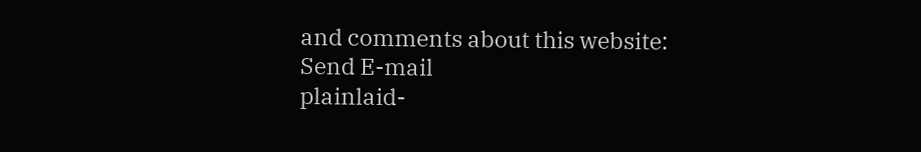and comments about this website:
Send E-mail
plainlaid-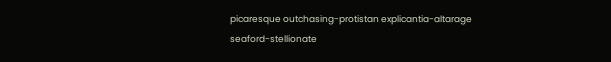picaresque outchasing-protistan explicantia-altarage seaford-stellionate